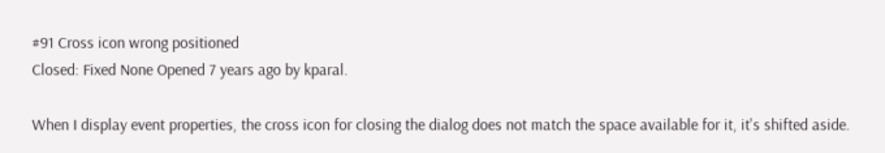#91 Cross icon wrong positioned
Closed: Fixed None Opened 7 years ago by kparal.

When I display event properties, the cross icon for closing the dialog does not match the space available for it, it's shifted aside.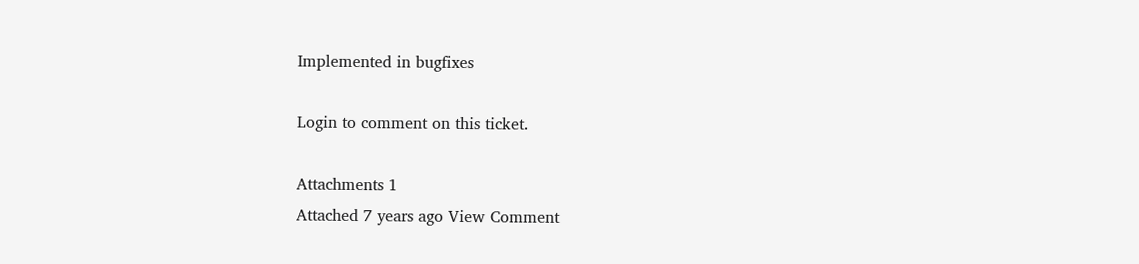Implemented in bugfixes

Login to comment on this ticket.

Attachments 1
Attached 7 years ago View Comment